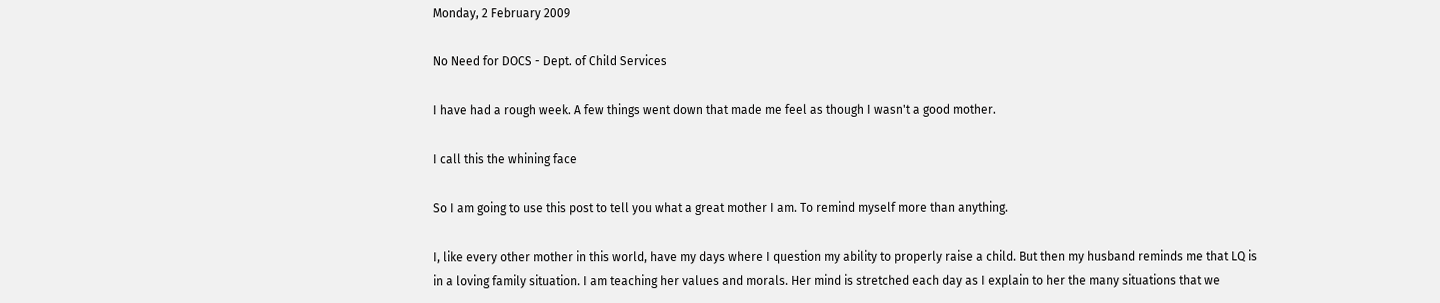Monday, 2 February 2009

No Need for DOCS - Dept. of Child Services

I have had a rough week. A few things went down that made me feel as though I wasn't a good mother.

I call this the whining face

So I am going to use this post to tell you what a great mother I am. To remind myself more than anything.

I, like every other mother in this world, have my days where I question my ability to properly raise a child. But then my husband reminds me that LQ is in a loving family situation. I am teaching her values and morals. Her mind is stretched each day as I explain to her the many situations that we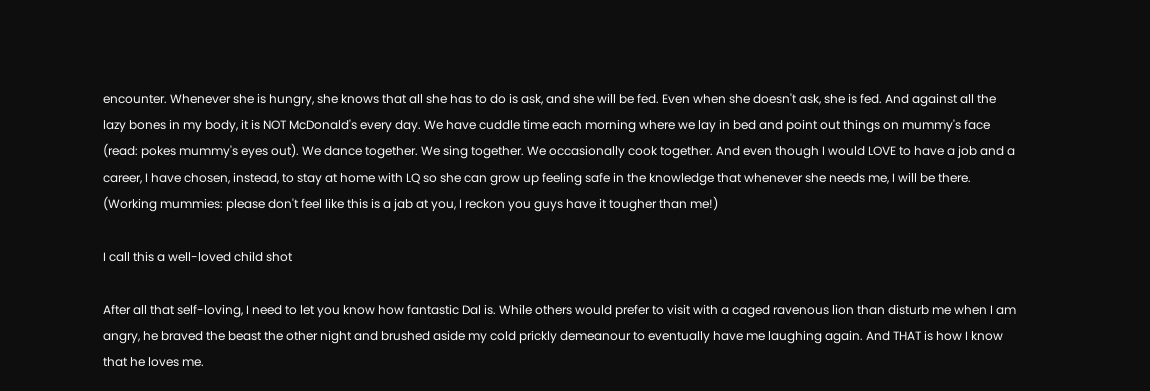encounter. Whenever she is hungry, she knows that all she has to do is ask, and she will be fed. Even when she doesn't ask, she is fed. And against all the lazy bones in my body, it is NOT McDonald's every day. We have cuddle time each morning where we lay in bed and point out things on mummy's face (read: pokes mummy's eyes out). We dance together. We sing together. We occasionally cook together. And even though I would LOVE to have a job and a career, I have chosen, instead, to stay at home with LQ so she can grow up feeling safe in the knowledge that whenever she needs me, I will be there. (Working mummies: please don't feel like this is a jab at you, I reckon you guys have it tougher than me!)

I call this a well-loved child shot

After all that self-loving, I need to let you know how fantastic Dal is. While others would prefer to visit with a caged ravenous lion than disturb me when I am angry, he braved the beast the other night and brushed aside my cold prickly demeanour to eventually have me laughing again. And THAT is how I know that he loves me.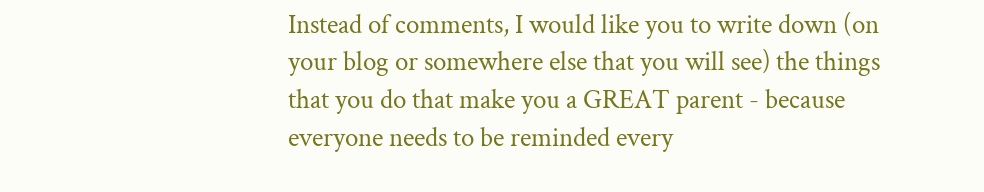Instead of comments, I would like you to write down (on your blog or somewhere else that you will see) the things that you do that make you a GREAT parent - because everyone needs to be reminded every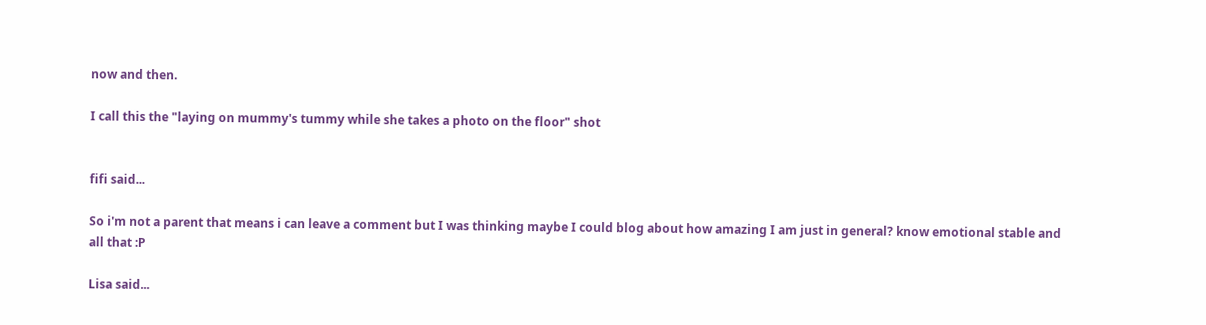now and then.

I call this the "laying on mummy's tummy while she takes a photo on the floor" shot


fifi said...

So i'm not a parent that means i can leave a comment but I was thinking maybe I could blog about how amazing I am just in general? know emotional stable and all that :P

Lisa said...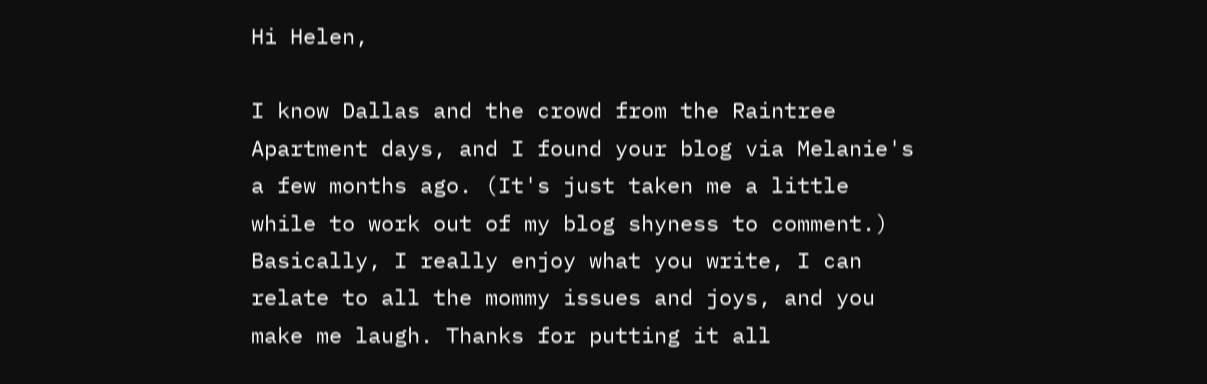Hi Helen,

I know Dallas and the crowd from the Raintree Apartment days, and I found your blog via Melanie's a few months ago. (It's just taken me a little while to work out of my blog shyness to comment.) Basically, I really enjoy what you write, I can relate to all the mommy issues and joys, and you make me laugh. Thanks for putting it all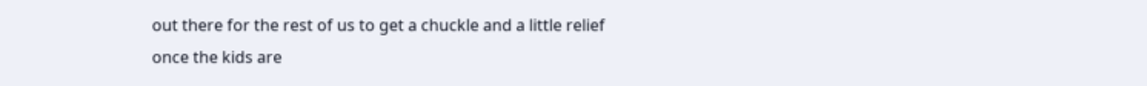out there for the rest of us to get a chuckle and a little relief once the kids are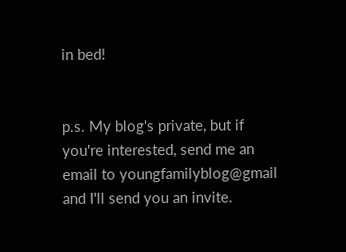in bed!


p.s. My blog's private, but if you're interested, send me an email to youngfamilyblog@gmail and I'll send you an invite.